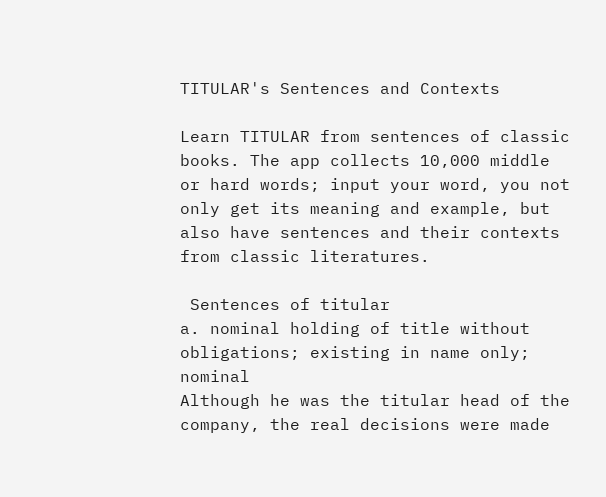TITULAR's Sentences and Contexts

Learn TITULAR from sentences of classic books. The app collects 10,000 middle or hard words; input your word, you not only get its meaning and example, but also have sentences and their contexts from classic literatures.

 Sentences of titular
a. nominal holding of title without obligations; existing in name only; nominal
Although he was the titular head of the company, the real decisions were made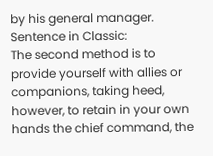by his general manager.
Sentence in Classic:
The second method is to provide yourself with allies or companions, taking heed, however, to retain in your own hands the chief command, the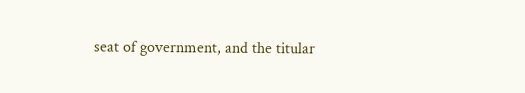seat of government, and the titular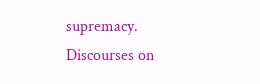supremacy.
Discourses on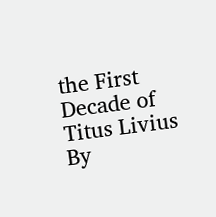the First Decade of Titus Livius By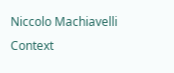Niccolo Machiavelli Context